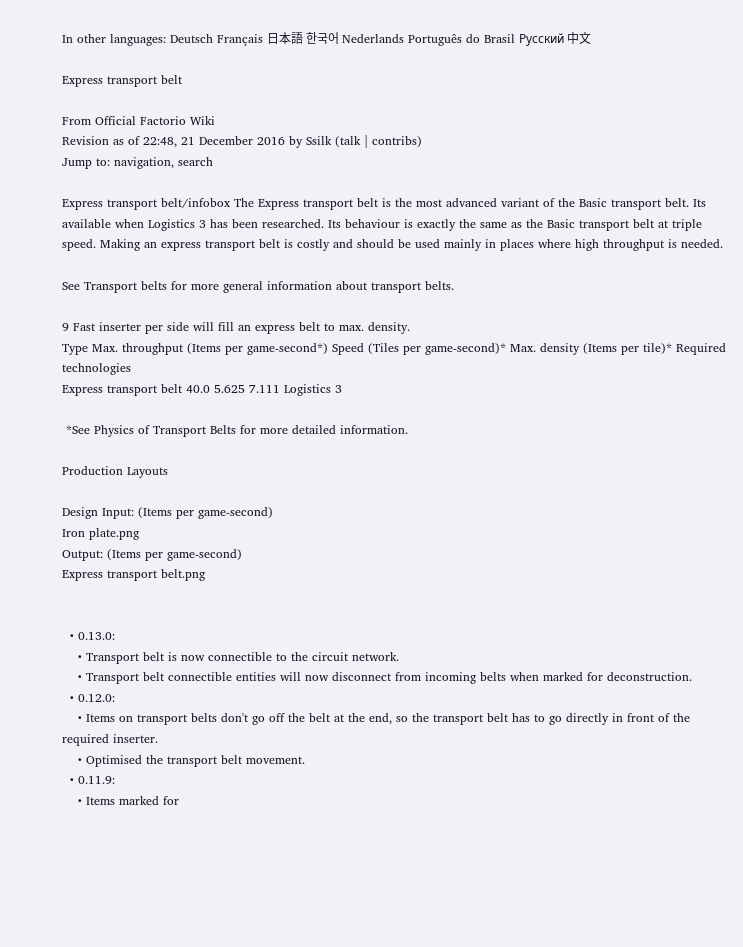In other languages: Deutsch Français 日本語 한국어 Nederlands Português do Brasil Русский 中文

Express transport belt

From Official Factorio Wiki
Revision as of 22:48, 21 December 2016 by Ssilk (talk | contribs)
Jump to: navigation, search

Express transport belt/infobox The Express transport belt is the most advanced variant of the Basic transport belt. Its available when Logistics 3 has been researched. Its behaviour is exactly the same as the Basic transport belt at triple speed. Making an express transport belt is costly and should be used mainly in places where high throughput is needed.

See Transport belts for more general information about transport belts.

9 Fast inserter per side will fill an express belt to max. density.
Type Max. throughput (Items per game-second*) Speed (Tiles per game-second)* Max. density (Items per tile)* Required technologies
Express transport belt 40.0 5.625 7.111 Logistics 3

 *See Physics of Transport Belts for more detailed information.

Production Layouts

Design Input: (Items per game-second)
Iron plate.png
Output: (Items per game-second)
Express transport belt.png


  • 0.13.0:
    • Transport belt is now connectible to the circuit network.
    • Transport belt connectible entities will now disconnect from incoming belts when marked for deconstruction.
  • 0.12.0:
    • Items on transport belts don't go off the belt at the end, so the transport belt has to go directly in front of the required inserter.
    • Optimised the transport belt movement.
  • 0.11.9:
    • Items marked for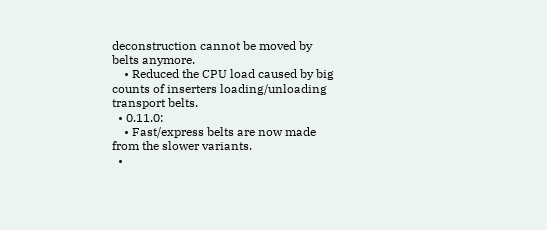deconstruction cannot be moved by belts anymore.
    • Reduced the CPU load caused by big counts of inserters loading/unloading transport belts.
  • 0.11.0:
    • Fast/express belts are now made from the slower variants.
  •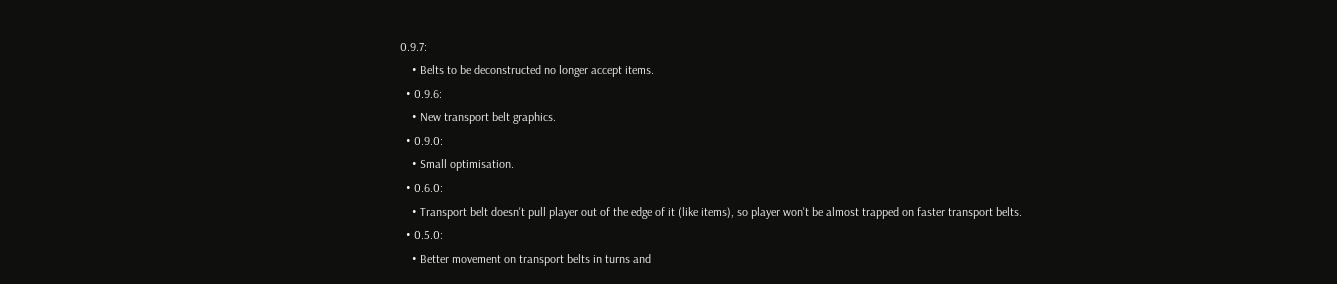0.9.7:
    • Belts to be deconstructed no longer accept items.
  • 0.9.6:
    • New transport belt graphics.
  • 0.9.0:
    • Small optimisation.
  • 0.6.0:
    • Transport belt doesn't pull player out of the edge of it (like items), so player won't be almost trapped on faster transport belts.
  • 0.5.0:
    • Better movement on transport belts in turns and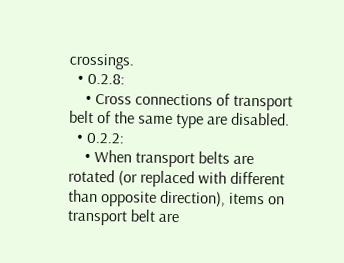crossings.
  • 0.2.8:
    • Cross connections of transport belt of the same type are disabled.
  • 0.2.2:
    • When transport belts are rotated (or replaced with different than opposite direction), items on transport belt are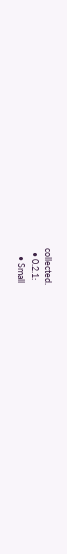collected.
  • 0.2.1:
    • Small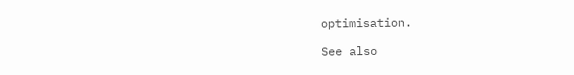optimisation.

See also